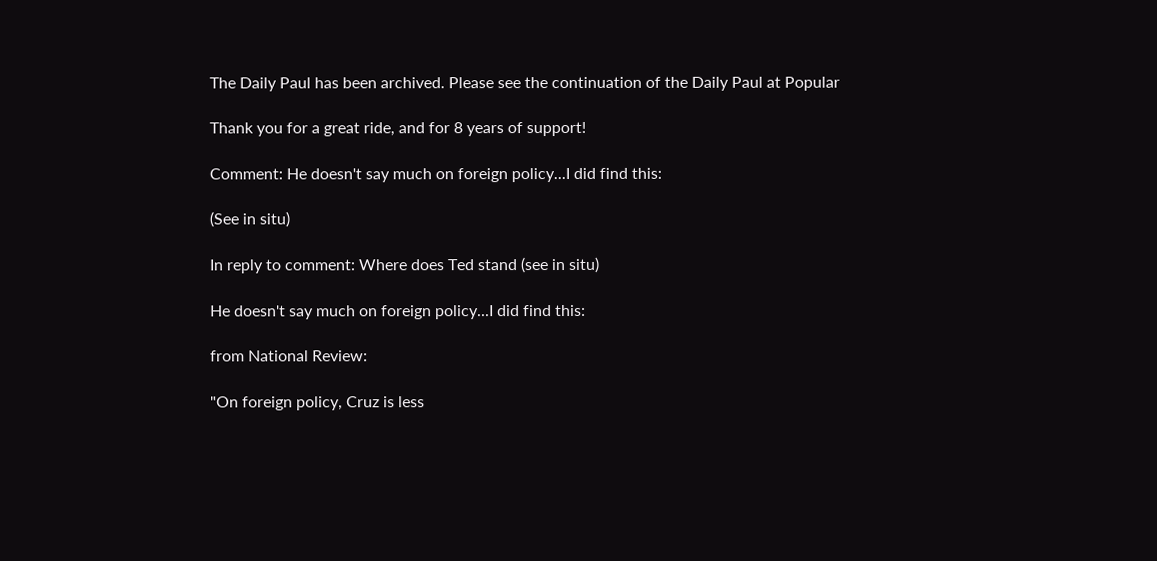The Daily Paul has been archived. Please see the continuation of the Daily Paul at Popular

Thank you for a great ride, and for 8 years of support!

Comment: He doesn't say much on foreign policy...I did find this:

(See in situ)

In reply to comment: Where does Ted stand (see in situ)

He doesn't say much on foreign policy...I did find this:

from National Review:

"On foreign policy, Cruz is less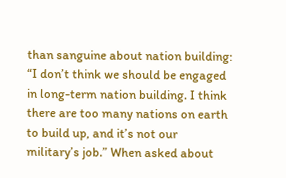than sanguine about nation building: “I don’t think we should be engaged in long-term nation building. I think there are too many nations on earth to build up, and it’s not our military’s job.” When asked about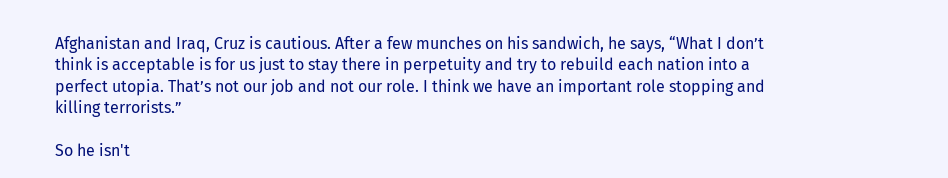Afghanistan and Iraq, Cruz is cautious. After a few munches on his sandwich, he says, “What I don’t think is acceptable is for us just to stay there in perpetuity and try to rebuild each nation into a perfect utopia. That’s not our job and not our role. I think we have an important role stopping and killing terrorists.”

So he isn't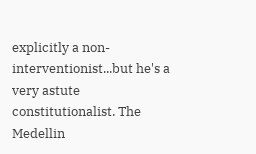explicitly a non-interventionist...but he's a very astute constitutionalist. The Medellin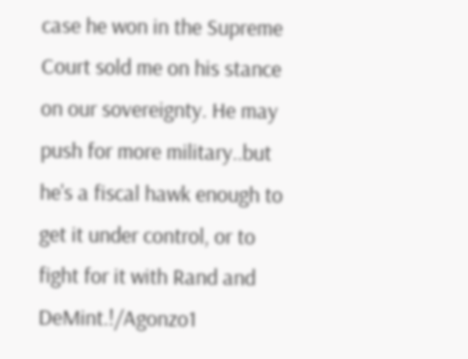case he won in the Supreme Court sold me on his stance on our sovereignty. He may push for more military..but he's a fiscal hawk enough to get it under control, or to fight for it with Rand and DeMint.!/Agonzo1